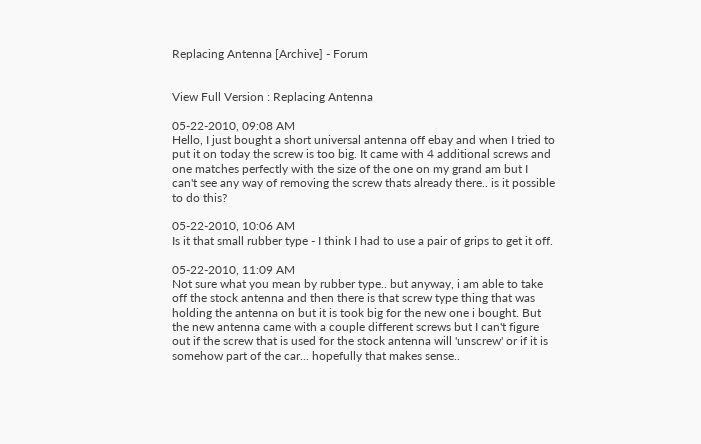Replacing Antenna [Archive] - Forum


View Full Version : Replacing Antenna

05-22-2010, 09:08 AM
Hello, I just bought a short universal antenna off ebay and when I tried to put it on today the screw is too big. It came with 4 additional screws and one matches perfectly with the size of the one on my grand am but I can't see any way of removing the screw thats already there.. is it possible to do this?

05-22-2010, 10:06 AM
Is it that small rubber type - I think I had to use a pair of grips to get it off.

05-22-2010, 11:09 AM
Not sure what you mean by rubber type.. but anyway, i am able to take off the stock antenna and then there is that screw type thing that was holding the antenna on but it is took big for the new one i bought. But the new antenna came with a couple different screws but I can't figure out if the screw that is used for the stock antenna will 'unscrew' or if it is somehow part of the car... hopefully that makes sense..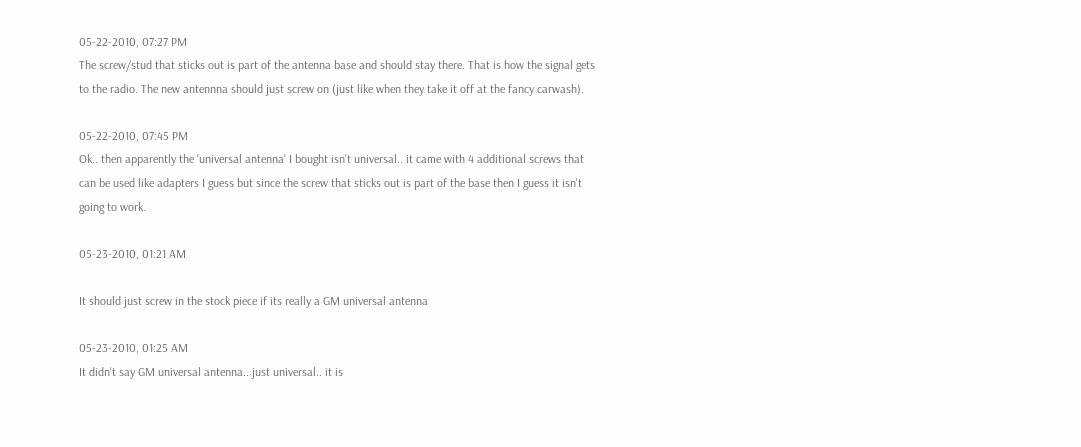05-22-2010, 07:27 PM
The screw/stud that sticks out is part of the antenna base and should stay there. That is how the signal gets to the radio. The new antennna should just screw on (just like when they take it off at the fancy carwash).

05-22-2010, 07:45 PM
Ok.. then apparently the 'universal antenna' I bought isn't universal.. it came with 4 additional screws that can be used like adapters I guess but since the screw that sticks out is part of the base then I guess it isn't going to work.

05-23-2010, 01:21 AM

It should just screw in the stock piece if its really a GM universal antenna

05-23-2010, 01:25 AM
It didn't say GM universal antenna.. just universal.. it is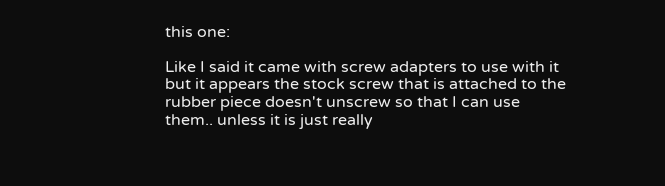this one:

Like I said it came with screw adapters to use with it but it appears the stock screw that is attached to the rubber piece doesn't unscrew so that I can use them.. unless it is just really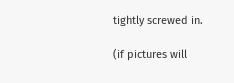tightly screwed in.

(if pictures will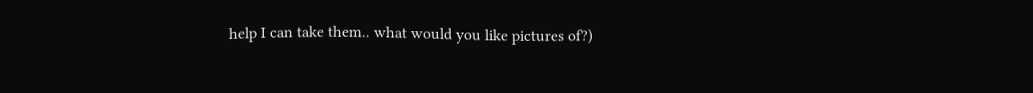help I can take them.. what would you like pictures of?)